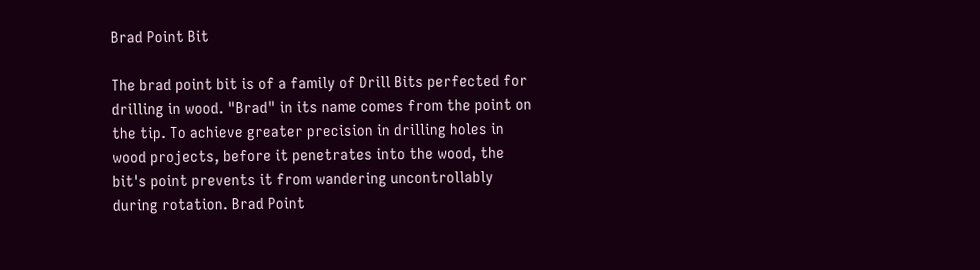Brad Point Bit

The brad point bit is of a family of Drill Bits perfected for drilling in wood. "Brad" in its name comes from the point on the tip. To achieve greater precision in drilling holes in wood projects, before it penetrates into the wood, the bit's point prevents it from wandering uncontrollably during rotation. Brad Point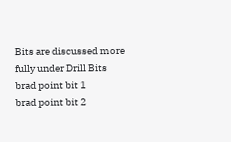Bits are discussed more fully under Drill Bits
brad point bit 1
brad point bit 2